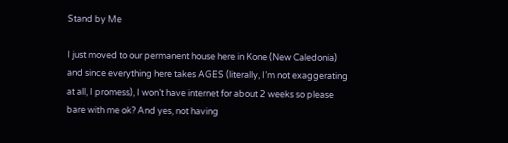Stand by Me

I just moved to our permanent house here in Kone (New Caledonia) and since everything here takes AGES (literally, I’m not exaggerating at all, I promess), I won’t have internet for about 2 weeks so please bare with me ok? And yes, not having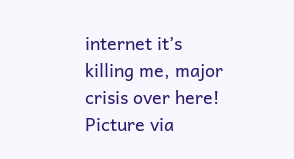internet it’s killing me, major crisis over here! Picture via